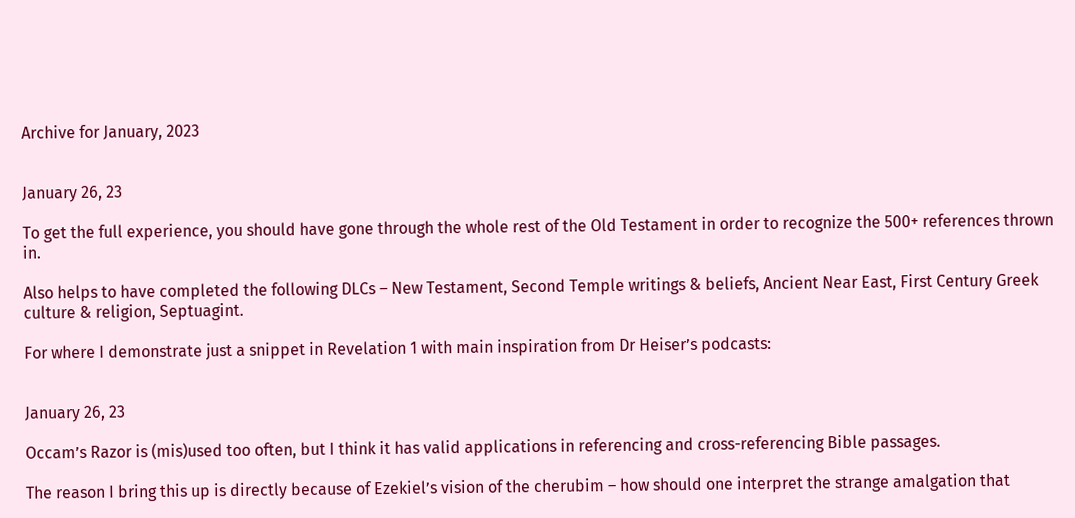Archive for January, 2023


January 26, 23

To get the full experience, you should have gone through the whole rest of the Old Testament in order to recognize the 500+ references thrown in.

Also helps to have completed the following DLCs – New Testament, Second Temple writings & beliefs, Ancient Near East, First Century Greek culture & religion, Septuagint.

For where I demonstrate just a snippet in Revelation 1 with main inspiration from Dr Heiser’s podcasts:


January 26, 23

Occam’s Razor is (mis)used too often, but I think it has valid applications in referencing and cross-referencing Bible passages.

The reason I bring this up is directly because of Ezekiel’s vision of the cherubim – how should one interpret the strange amalgation that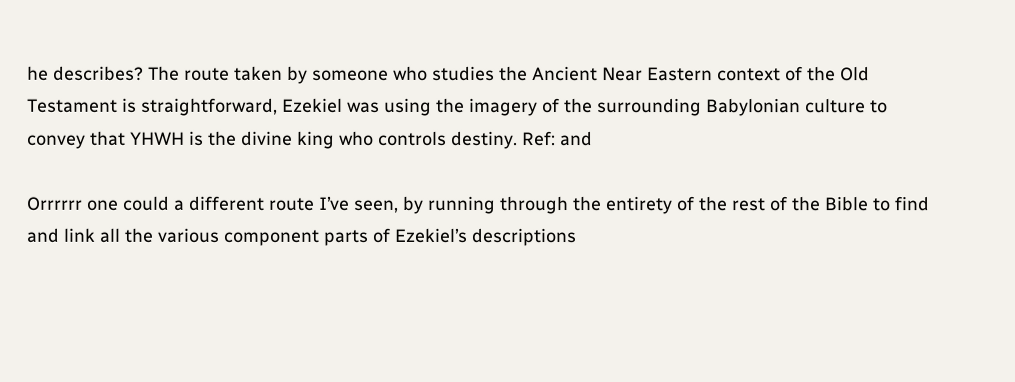he describes? The route taken by someone who studies the Ancient Near Eastern context of the Old Testament is straightforward, Ezekiel was using the imagery of the surrounding Babylonian culture to convey that YHWH is the divine king who controls destiny. Ref: and

Orrrrrr one could a different route I’ve seen, by running through the entirety of the rest of the Bible to find and link all the various component parts of Ezekiel’s descriptions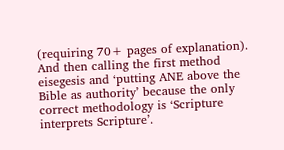(requiring 70+ pages of explanation). And then calling the first method eisegesis and ‘putting ANE above the Bible as authority’ because the only correct methodology is ‘Scripture interprets Scripture’.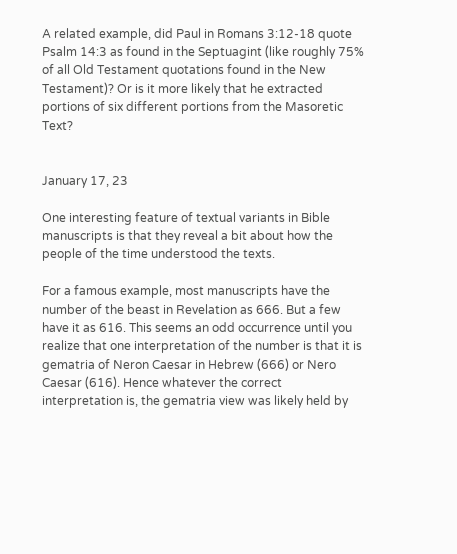A related example, did Paul in Romans 3:12-18 quote Psalm 14:3 as found in the Septuagint (like roughly 75% of all Old Testament quotations found in the New Testament)? Or is it more likely that he extracted portions of six different portions from the Masoretic Text?


January 17, 23

One interesting feature of textual variants in Bible manuscripts is that they reveal a bit about how the people of the time understood the texts.

For a famous example, most manuscripts have the number of the beast in Revelation as 666. But a few have it as 616. This seems an odd occurrence until you realize that one interpretation of the number is that it is gematria of Neron Caesar in Hebrew (666) or Nero Caesar (616). Hence whatever the correct interpretation is, the gematria view was likely held by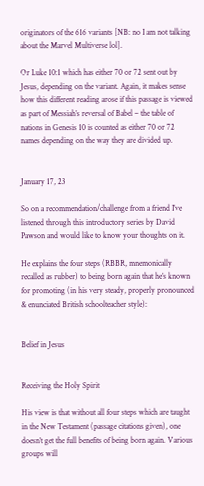originators of the 616 variants [NB: no I am not talking about the Marvel Multiverse lol].

Or Luke 10:1 which has either 70 or 72 sent out by Jesus, depending on the variant. Again, it makes sense how this different reading arose if this passage is viewed as part of Messiah’s reversal of Babel – the table of nations in Genesis 10 is counted as either 70 or 72 names depending on the way they are divided up.


January 17, 23

So on a recommendation/challenge from a friend I’ve listened through this introductory series by David Pawson and would like to know your thoughts on it.

He explains the four steps (RBBR, mnemonically recalled as rubber) to being born again that he’s known for promoting (in his very steady, properly pronounced & enunciated British schoolteacher style):


Belief in Jesus


Receiving the Holy Spirit

His view is that without all four steps which are taught in the New Testament (passage citations given), one doesn’t get the full benefits of being born again. Various groups will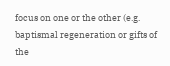focus on one or the other (e.g. baptismal regeneration or gifts of the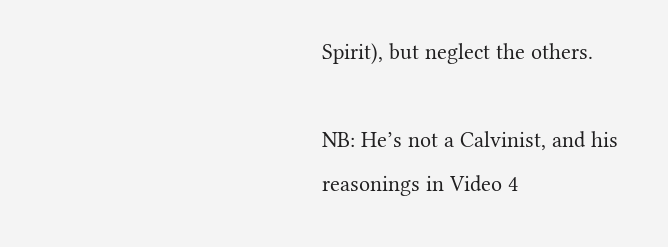Spirit), but neglect the others.

NB: He’s not a Calvinist, and his reasonings in Video 4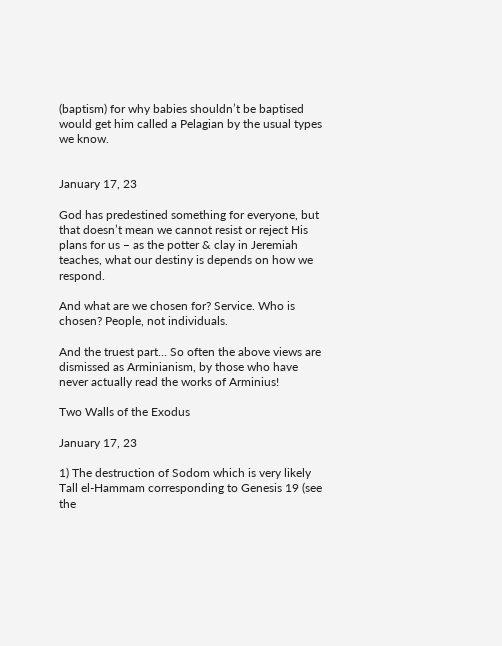(baptism) for why babies shouldn’t be baptised would get him called a Pelagian by the usual types we know.


January 17, 23

God has predestined something for everyone, but that doesn’t mean we cannot resist or reject His plans for us – as the potter & clay in Jeremiah teaches, what our destiny is depends on how we respond.

And what are we chosen for? Service. Who is chosen? People, not individuals.

And the truest part… So often the above views are dismissed as Arminianism, by those who have never actually read the works of Arminius!

Two Walls of the Exodus

January 17, 23

1) The destruction of Sodom which is very likely Tall el-Hammam corresponding to Genesis 19 (see the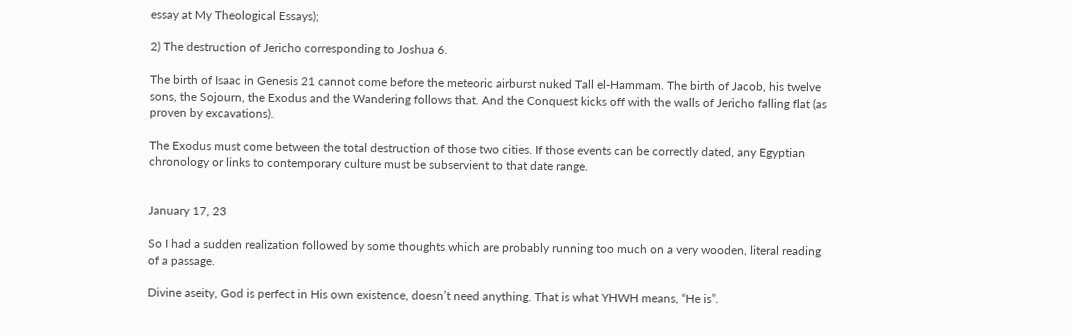essay at My Theological Essays);

2) The destruction of Jericho corresponding to Joshua 6.

The birth of Isaac in Genesis 21 cannot come before the meteoric airburst nuked Tall el-Hammam. The birth of Jacob, his twelve sons, the Sojourn, the Exodus and the Wandering follows that. And the Conquest kicks off with the walls of Jericho falling flat (as proven by excavations).

The Exodus must come between the total destruction of those two cities. If those events can be correctly dated, any Egyptian chronology or links to contemporary culture must be subservient to that date range.


January 17, 23

So I had a sudden realization followed by some thoughts which are probably running too much on a very wooden, literal reading of a passage.

Divine aseity, God is perfect in His own existence, doesn’t need anything. That is what YHWH means, “He is”.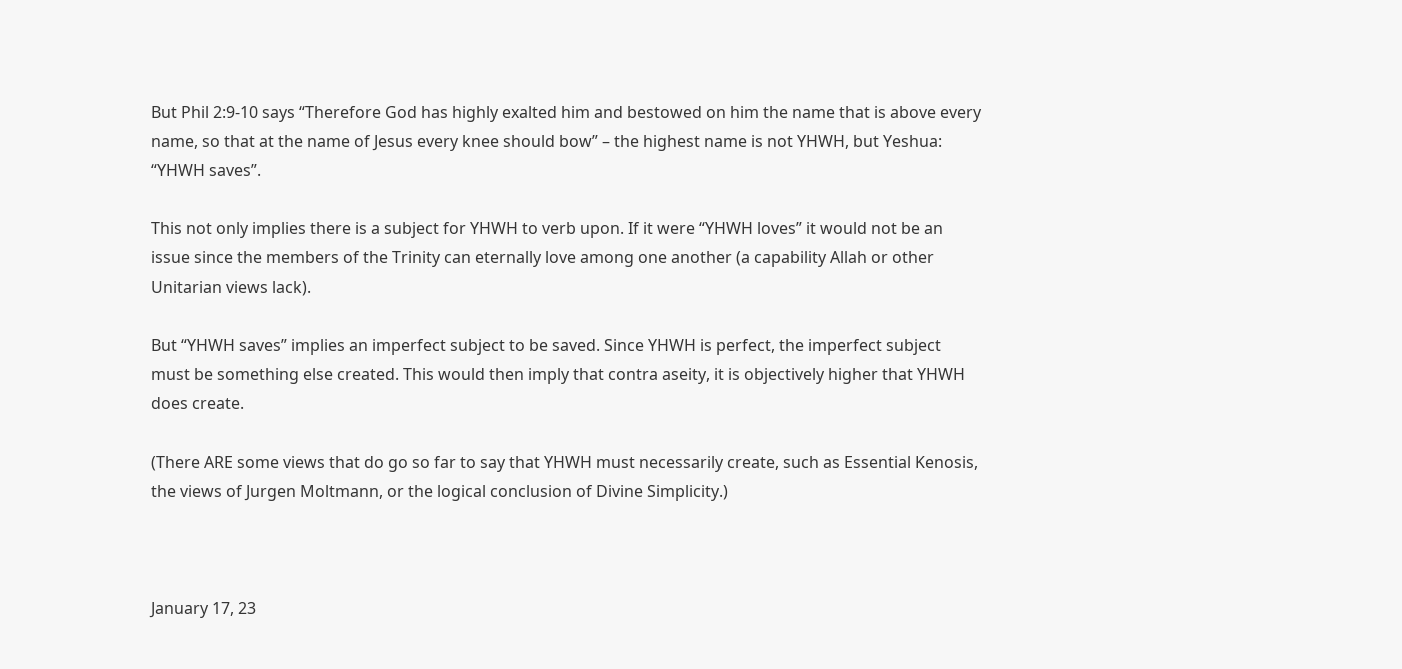But Phil 2:9-10 says “Therefore God has highly exalted him and bestowed on him the name that is above every name, so that at the name of Jesus every knee should bow” – the highest name is not YHWH, but Yeshua: “YHWH saves”.

This not only implies there is a subject for YHWH to verb upon. If it were “YHWH loves” it would not be an issue since the members of the Trinity can eternally love among one another (a capability Allah or other Unitarian views lack).

But “YHWH saves” implies an imperfect subject to be saved. Since YHWH is perfect, the imperfect subject must be something else created. This would then imply that contra aseity, it is objectively higher that YHWH does create.

(There ARE some views that do go so far to say that YHWH must necessarily create, such as Essential Kenosis, the views of Jurgen Moltmann, or the logical conclusion of Divine Simplicity.)



January 17, 23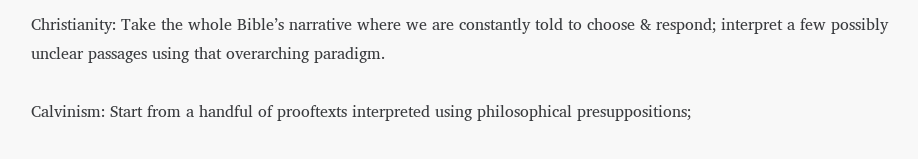Christianity: Take the whole Bible’s narrative where we are constantly told to choose & respond; interpret a few possibly unclear passages using that overarching paradigm.

Calvinism: Start from a handful of prooftexts interpreted using philosophical presuppositions;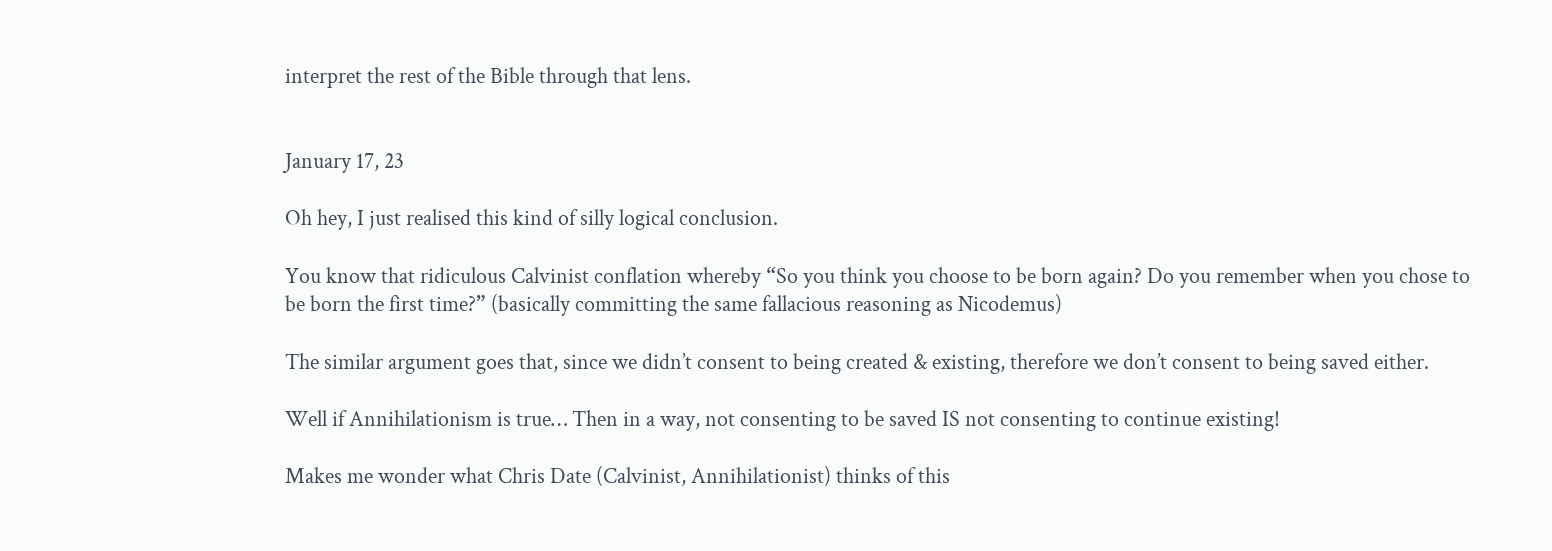interpret the rest of the Bible through that lens.


January 17, 23

Oh hey, I just realised this kind of silly logical conclusion.

You know that ridiculous Calvinist conflation whereby “So you think you choose to be born again? Do you remember when you chose to be born the first time?” (basically committing the same fallacious reasoning as Nicodemus)

The similar argument goes that, since we didn’t consent to being created & existing, therefore we don’t consent to being saved either.

Well if Annihilationism is true… Then in a way, not consenting to be saved IS not consenting to continue existing!

Makes me wonder what Chris Date (Calvinist, Annihilationist) thinks of this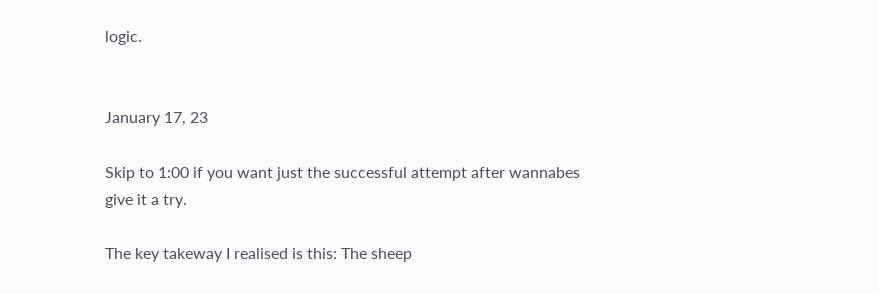logic.


January 17, 23

Skip to 1:00 if you want just the successful attempt after wannabes give it a try.

The key takeway I realised is this: The sheep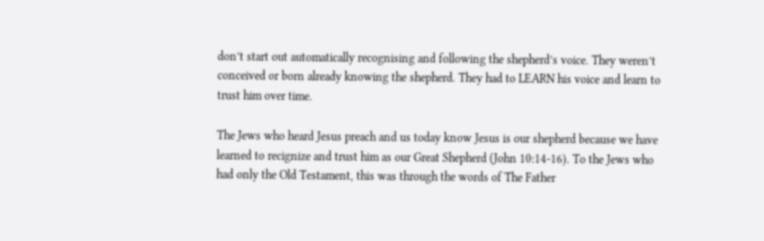don’t start out automatically recognising and following the shepherd’s voice. They weren’t conceived or born already knowing the shepherd. They had to LEARN his voice and learn to trust him over time.

The Jews who heard Jesus preach and us today know Jesus is our shepherd because we have learned to recignize and trust him as our Great Shepherd (John 10:14-16). To the Jews who had only the Old Testament, this was through the words of The Father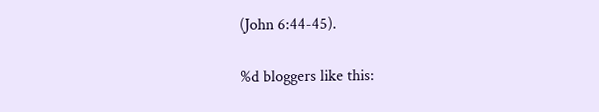(John 6:44-45).

%d bloggers like this: